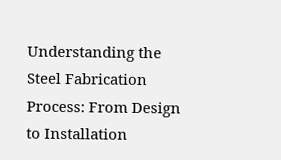Understanding the Steel Fabrication Process: From Design to Installation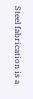Steel fabrication is a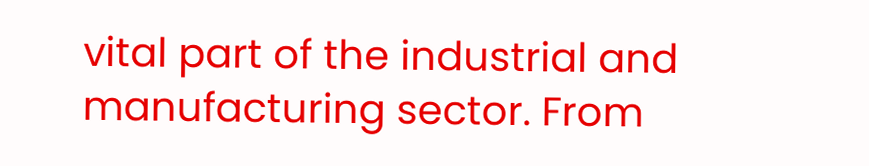vital part of the industrial and manufacturing sector. From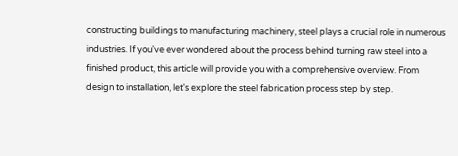constructing buildings to manufacturing machinery, steel plays a crucial role in numerous industries. If you've ever wondered about the process behind turning raw steel into a finished product, this article will provide you with a comprehensive overview. From design to installation, let's explore the steel fabrication process step by step.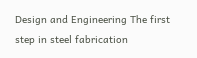Design and Engineering The first step in steel fabrication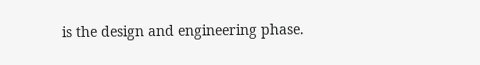is the design and engineering phase.